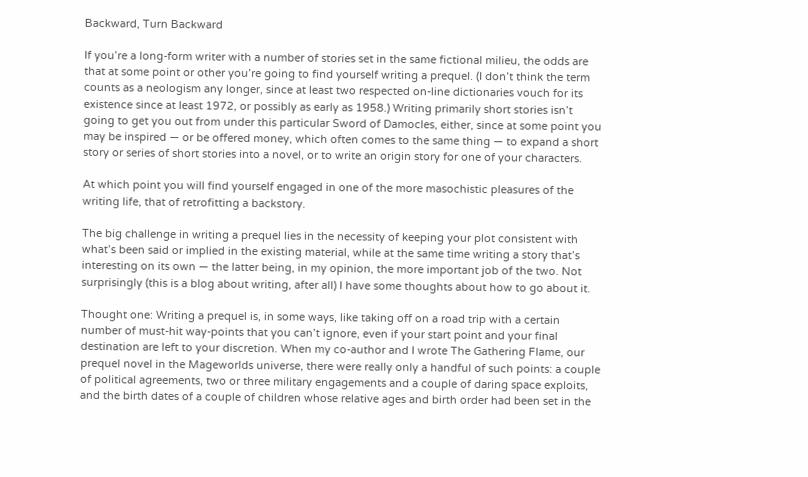Backward, Turn Backward

If you’re a long-form writer with a number of stories set in the same fictional milieu, the odds are that at some point or other you’re going to find yourself writing a prequel. (I don’t think the term counts as a neologism any longer, since at least two respected on-line dictionaries vouch for its existence since at least 1972, or possibly as early as 1958.) Writing primarily short stories isn’t going to get you out from under this particular Sword of Damocles, either, since at some point you may be inspired — or be offered money, which often comes to the same thing — to expand a short story or series of short stories into a novel, or to write an origin story for one of your characters.

At which point you will find yourself engaged in one of the more masochistic pleasures of the writing life, that of retrofitting a backstory.

The big challenge in writing a prequel lies in the necessity of keeping your plot consistent with what’s been said or implied in the existing material, while at the same time writing a story that’s interesting on its own — the latter being, in my opinion, the more important job of the two. Not surprisingly (this is a blog about writing, after all) I have some thoughts about how to go about it.

Thought one: Writing a prequel is, in some ways, like taking off on a road trip with a certain number of must-hit way-points that you can’t ignore, even if your start point and your final destination are left to your discretion. When my co-author and I wrote The Gathering Flame, our prequel novel in the Mageworlds universe, there were really only a handful of such points: a couple of political agreements, two or three military engagements and a couple of daring space exploits, and the birth dates of a couple of children whose relative ages and birth order had been set in the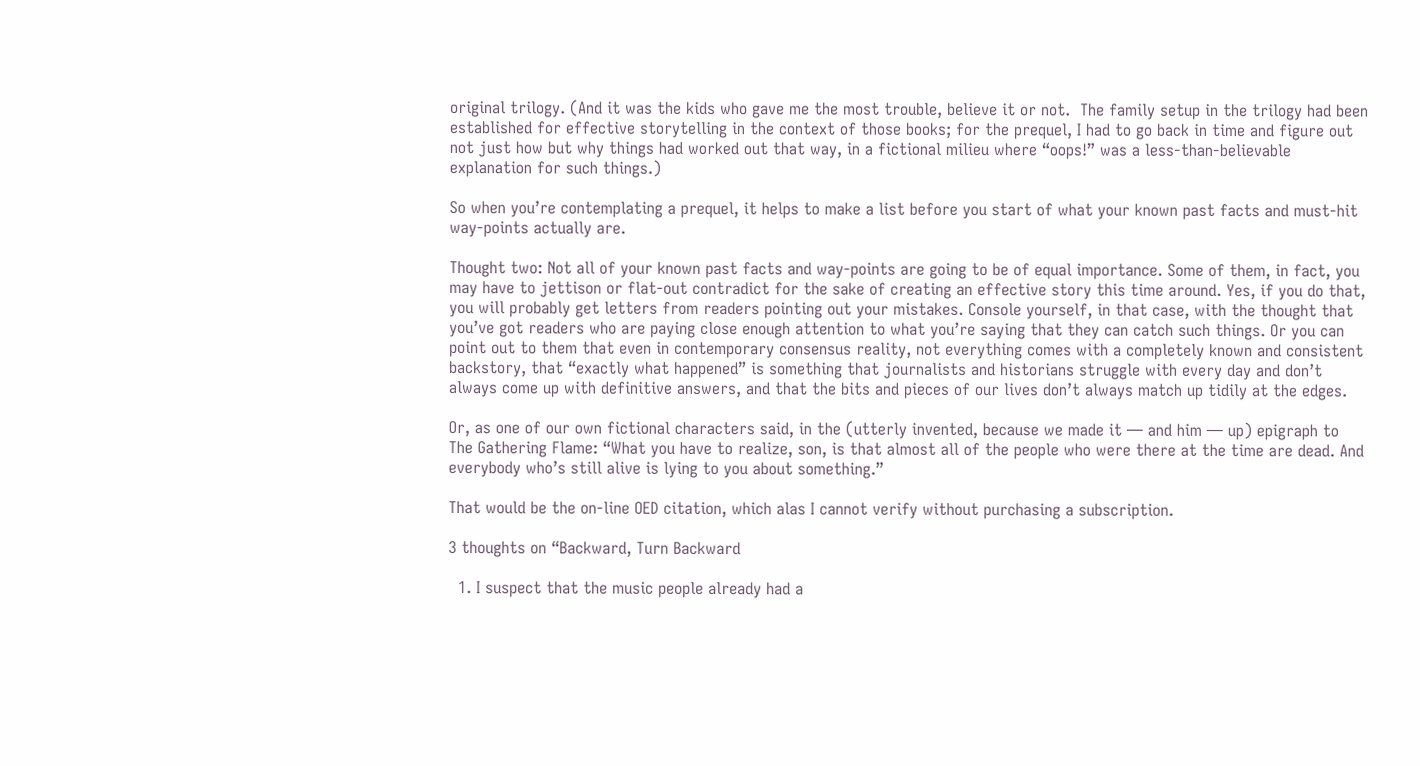original trilogy. (And it was the kids who gave me the most trouble, believe it or not.  The family setup in the trilogy had been established for effective storytelling in the context of those books; for the prequel, I had to go back in time and figure out not just how but why things had worked out that way, in a fictional milieu where “oops!” was a less-than-believable explanation for such things.)

So when you’re contemplating a prequel, it helps to make a list before you start of what your known past facts and must-hit way-points actually are.

Thought two: Not all of your known past facts and way-points are going to be of equal importance. Some of them, in fact, you may have to jettison or flat-out contradict for the sake of creating an effective story this time around. Yes, if you do that, you will probably get letters from readers pointing out your mistakes. Console yourself, in that case, with the thought that you’ve got readers who are paying close enough attention to what you’re saying that they can catch such things. Or you can point out to them that even in contemporary consensus reality, not everything comes with a completely known and consistent backstory, that “exactly what happened” is something that journalists and historians struggle with every day and don’t always come up with definitive answers, and that the bits and pieces of our lives don’t always match up tidily at the edges.

Or, as one of our own fictional characters said, in the (utterly invented, because we made it — and him — up) epigraph to The Gathering Flame: “What you have to realize, son, is that almost all of the people who were there at the time are dead. And everybody who’s still alive is lying to you about something.”

That would be the on-line OED citation, which alas I cannot verify without purchasing a subscription.

3 thoughts on “Backward, Turn Backward

  1. I suspect that the music people already had a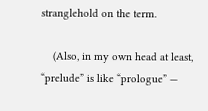stranglehold on the term.

    (Also, in my own head at least, “prelude” is like “prologue” —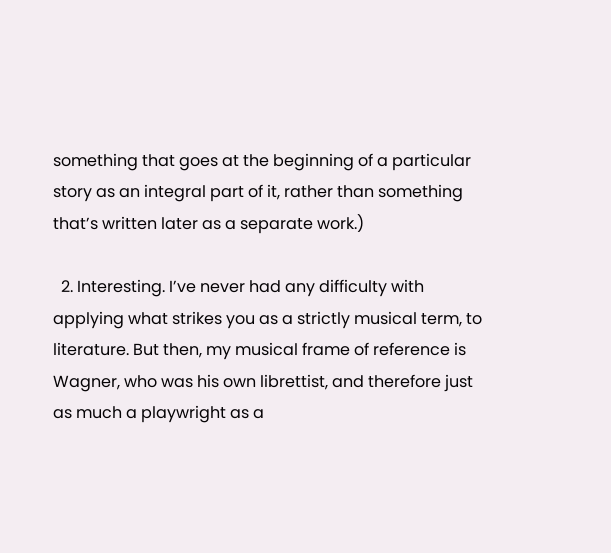something that goes at the beginning of a particular story as an integral part of it, rather than something that’s written later as a separate work.)

  2. Interesting. I’ve never had any difficulty with applying what strikes you as a strictly musical term, to literature. But then, my musical frame of reference is Wagner, who was his own librettist, and therefore just as much a playwright as a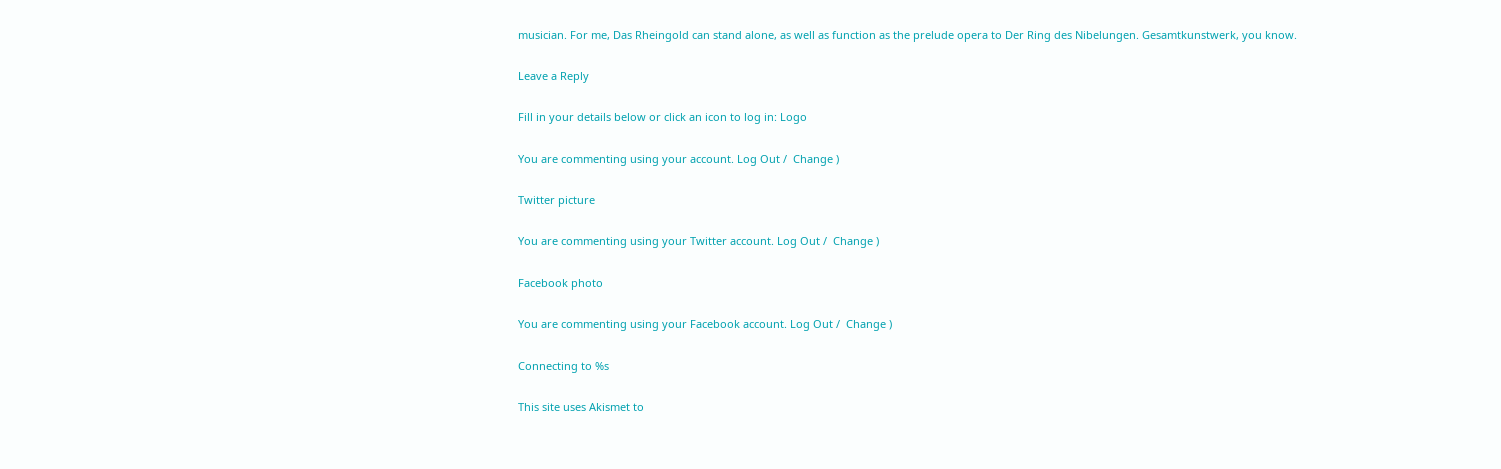musician. For me, Das Rheingold can stand alone, as well as function as the prelude opera to Der Ring des Nibelungen. Gesamtkunstwerk, you know.

Leave a Reply

Fill in your details below or click an icon to log in: Logo

You are commenting using your account. Log Out /  Change )

Twitter picture

You are commenting using your Twitter account. Log Out /  Change )

Facebook photo

You are commenting using your Facebook account. Log Out /  Change )

Connecting to %s

This site uses Akismet to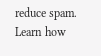reduce spam. Learn how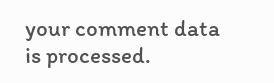your comment data is processed.